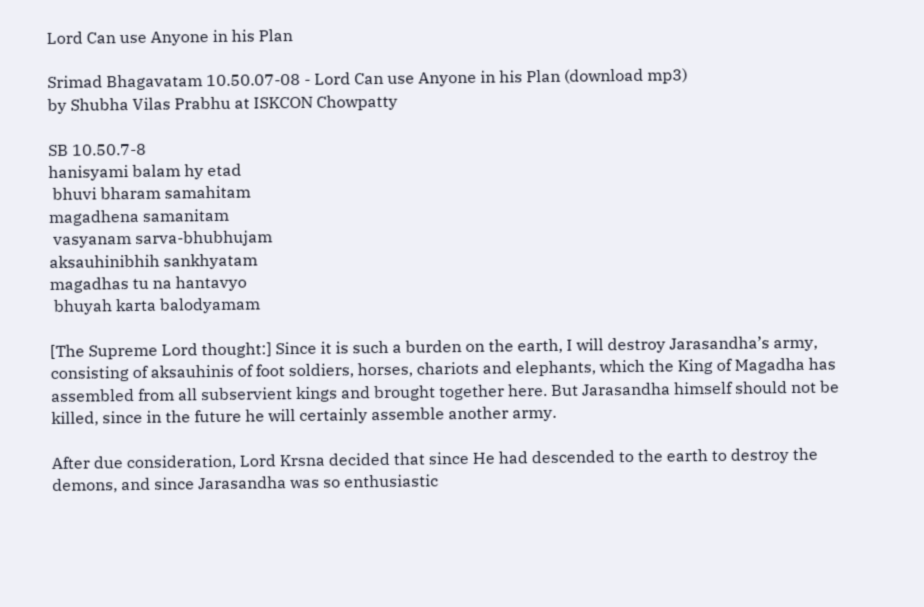Lord Can use Anyone in his Plan

Srimad Bhagavatam 10.50.07-08 - Lord Can use Anyone in his Plan (download mp3)
by Shubha Vilas Prabhu at ISKCON Chowpatty

SB 10.50.7-8
hanisyami balam hy etad
 bhuvi bharam samahitam
magadhena samanitam
 vasyanam sarva-bhubhujam
aksauhinibhih sankhyatam
magadhas tu na hantavyo
 bhuyah karta balodyamam

[The Supreme Lord thought:] Since it is such a burden on the earth, I will destroy Jarasandha’s army, consisting of aksauhinis of foot soldiers, horses, chariots and elephants, which the King of Magadha has assembled from all subservient kings and brought together here. But Jarasandha himself should not be killed, since in the future he will certainly assemble another army.

After due consideration, Lord Krsna decided that since He had descended to the earth to destroy the demons, and since Jarasandha was so enthusiastic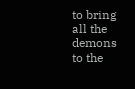to bring all the demons to the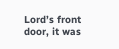Lord’s front door, it was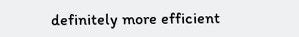definitely more efficient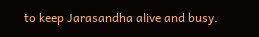to keep Jarasandha alive and busy.